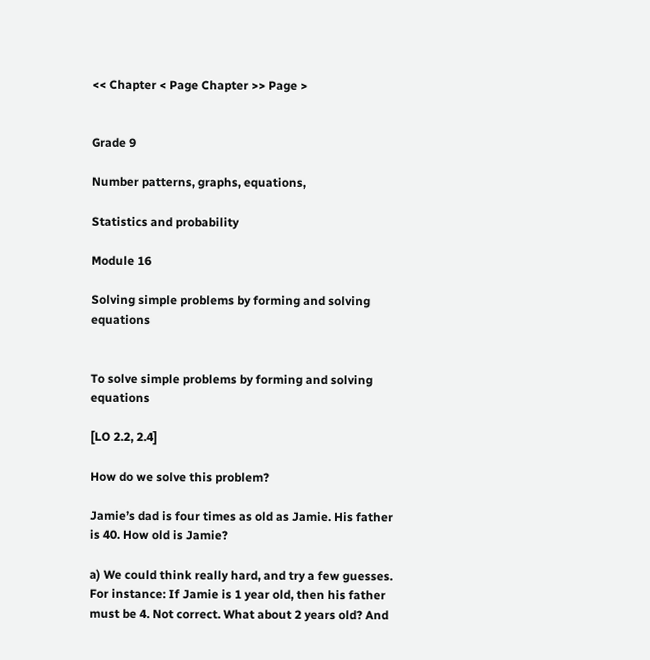<< Chapter < Page Chapter >> Page >


Grade 9

Number patterns, graphs, equations,

Statistics and probability

Module 16

Solving simple problems by forming and solving equations


To solve simple problems by forming and solving equations

[LO 2.2, 2.4]

How do we solve this problem?

Jamie’s dad is four times as old as Jamie. His father is 40. How old is Jamie?

a) We could think really hard, and try a few guesses. For instance: If Jamie is 1 year old, then his father must be 4. Not correct. What about 2 years old? And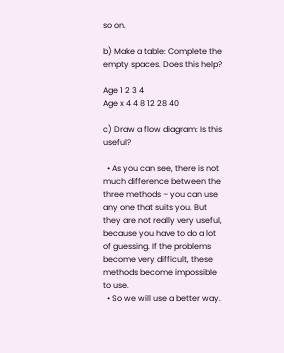so on.

b) Make a table: Complete the empty spaces. Does this help?

Age 1 2 3 4
Age x 4 4 8 12 28 40

c) Draw a flow diagram: Is this useful?

  • As you can see, there is not much difference between the three methods – you can use any one that suits you. But they are not really very useful, because you have to do a lot of guessing. If the problems become very difficult, these methods become impossible to use.
  • So we will use a better way.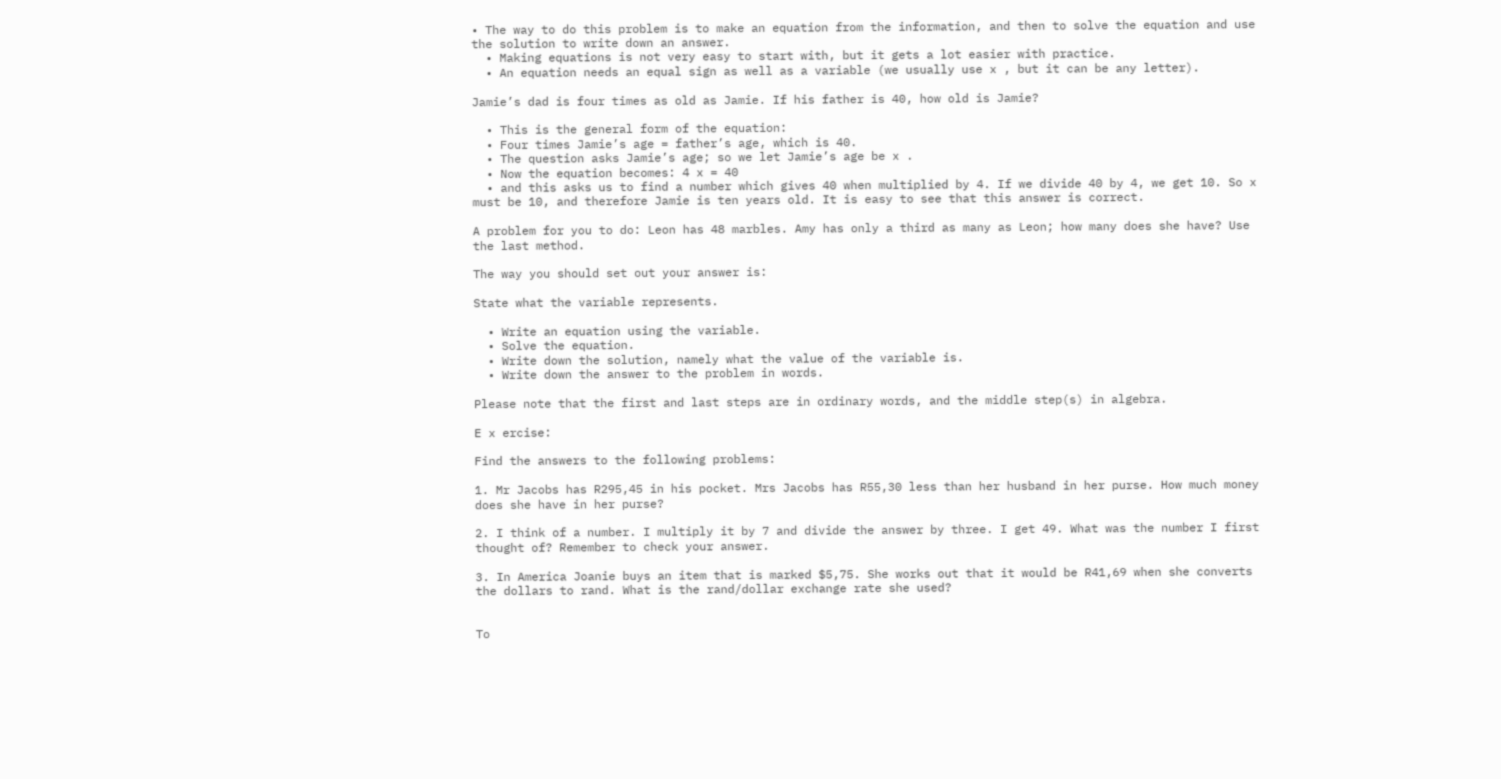• The way to do this problem is to make an equation from the information, and then to solve the equation and use the solution to write down an answer.
  • Making equations is not very easy to start with, but it gets a lot easier with practice.
  • An equation needs an equal sign as well as a variable (we usually use x , but it can be any letter).

Jamie’s dad is four times as old as Jamie. If his father is 40, how old is Jamie?

  • This is the general form of the equation:
  • Four times Jamie’s age = father’s age, which is 40.
  • The question asks Jamie’s age; so we let Jamie’s age be x .
  • Now the equation becomes: 4 x = 40
  • and this asks us to find a number which gives 40 when multiplied by 4. If we divide 40 by 4, we get 10. So x must be 10, and therefore Jamie is ten years old. It is easy to see that this answer is correct.

A problem for you to do: Leon has 48 marbles. Amy has only a third as many as Leon; how many does she have? Use the last method.

The way you should set out your answer is:

State what the variable represents.

  • Write an equation using the variable.
  • Solve the equation.
  • Write down the solution, namely what the value of the variable is.
  • Write down the answer to the problem in words.

Please note that the first and last steps are in ordinary words, and the middle step(s) in algebra.

E x ercise:

Find the answers to the following problems:

1. Mr Jacobs has R295,45 in his pocket. Mrs Jacobs has R55,30 less than her husband in her purse. How much money does she have in her purse?

2. I think of a number. I multiply it by 7 and divide the answer by three. I get 49. What was the number I first thought of? Remember to check your answer.

3. In America Joanie buys an item that is marked $5,75. She works out that it would be R41,69 when she converts the dollars to rand. What is the rand/dollar exchange rate she used?


To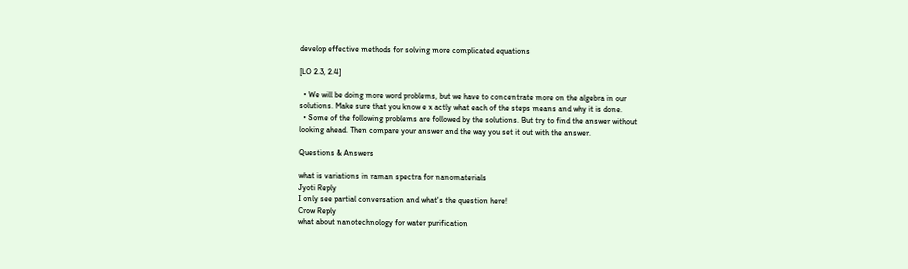develop effective methods for solving more complicated equations

[LO 2.3, 2.4]

  • We will be doing more word problems, but we have to concentrate more on the algebra in our solutions. Make sure that you know e x actly what each of the steps means and why it is done.
  • Some of the following problems are followed by the solutions. But try to find the answer without looking ahead. Then compare your answer and the way you set it out with the answer.

Questions & Answers

what is variations in raman spectra for nanomaterials
Jyoti Reply
I only see partial conversation and what's the question here!
Crow Reply
what about nanotechnology for water purification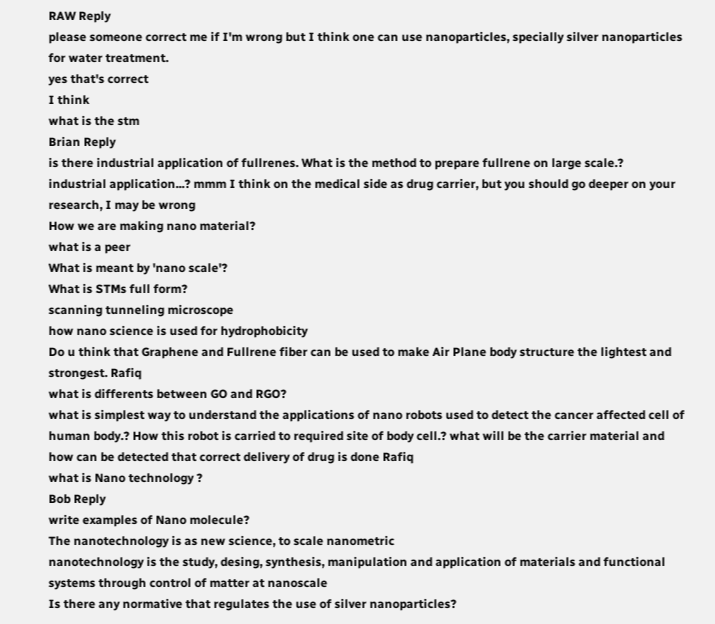RAW Reply
please someone correct me if I'm wrong but I think one can use nanoparticles, specially silver nanoparticles for water treatment.
yes that's correct
I think
what is the stm
Brian Reply
is there industrial application of fullrenes. What is the method to prepare fullrene on large scale.?
industrial application...? mmm I think on the medical side as drug carrier, but you should go deeper on your research, I may be wrong
How we are making nano material?
what is a peer
What is meant by 'nano scale'?
What is STMs full form?
scanning tunneling microscope
how nano science is used for hydrophobicity
Do u think that Graphene and Fullrene fiber can be used to make Air Plane body structure the lightest and strongest. Rafiq
what is differents between GO and RGO?
what is simplest way to understand the applications of nano robots used to detect the cancer affected cell of human body.? How this robot is carried to required site of body cell.? what will be the carrier material and how can be detected that correct delivery of drug is done Rafiq
what is Nano technology ?
Bob Reply
write examples of Nano molecule?
The nanotechnology is as new science, to scale nanometric
nanotechnology is the study, desing, synthesis, manipulation and application of materials and functional systems through control of matter at nanoscale
Is there any normative that regulates the use of silver nanoparticles?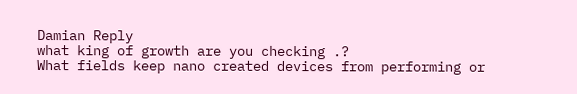Damian Reply
what king of growth are you checking .?
What fields keep nano created devices from performing or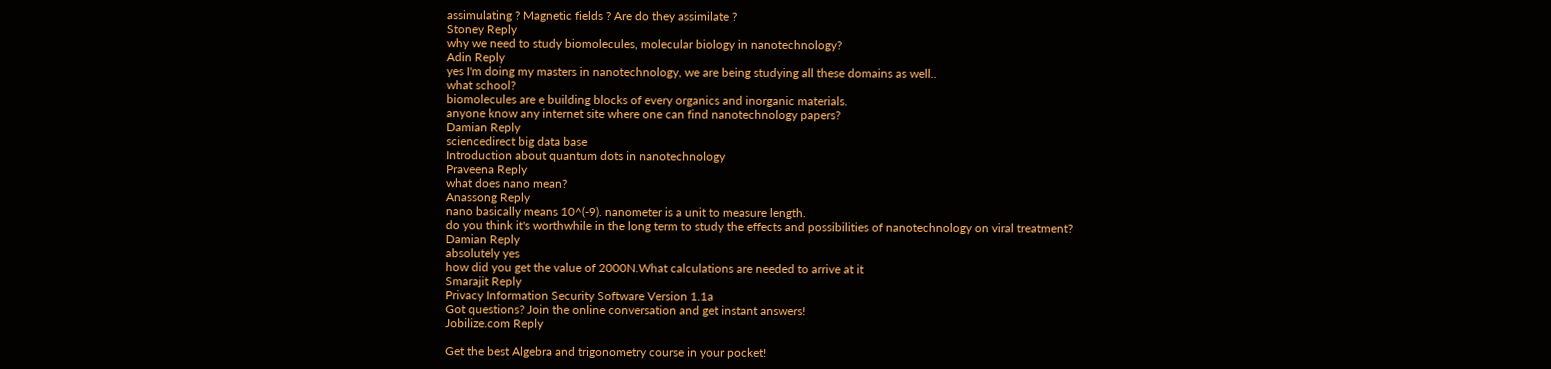assimulating ? Magnetic fields ? Are do they assimilate ?
Stoney Reply
why we need to study biomolecules, molecular biology in nanotechnology?
Adin Reply
yes I'm doing my masters in nanotechnology, we are being studying all these domains as well..
what school?
biomolecules are e building blocks of every organics and inorganic materials.
anyone know any internet site where one can find nanotechnology papers?
Damian Reply
sciencedirect big data base
Introduction about quantum dots in nanotechnology
Praveena Reply
what does nano mean?
Anassong Reply
nano basically means 10^(-9). nanometer is a unit to measure length.
do you think it's worthwhile in the long term to study the effects and possibilities of nanotechnology on viral treatment?
Damian Reply
absolutely yes
how did you get the value of 2000N.What calculations are needed to arrive at it
Smarajit Reply
Privacy Information Security Software Version 1.1a
Got questions? Join the online conversation and get instant answers!
Jobilize.com Reply

Get the best Algebra and trigonometry course in your pocket!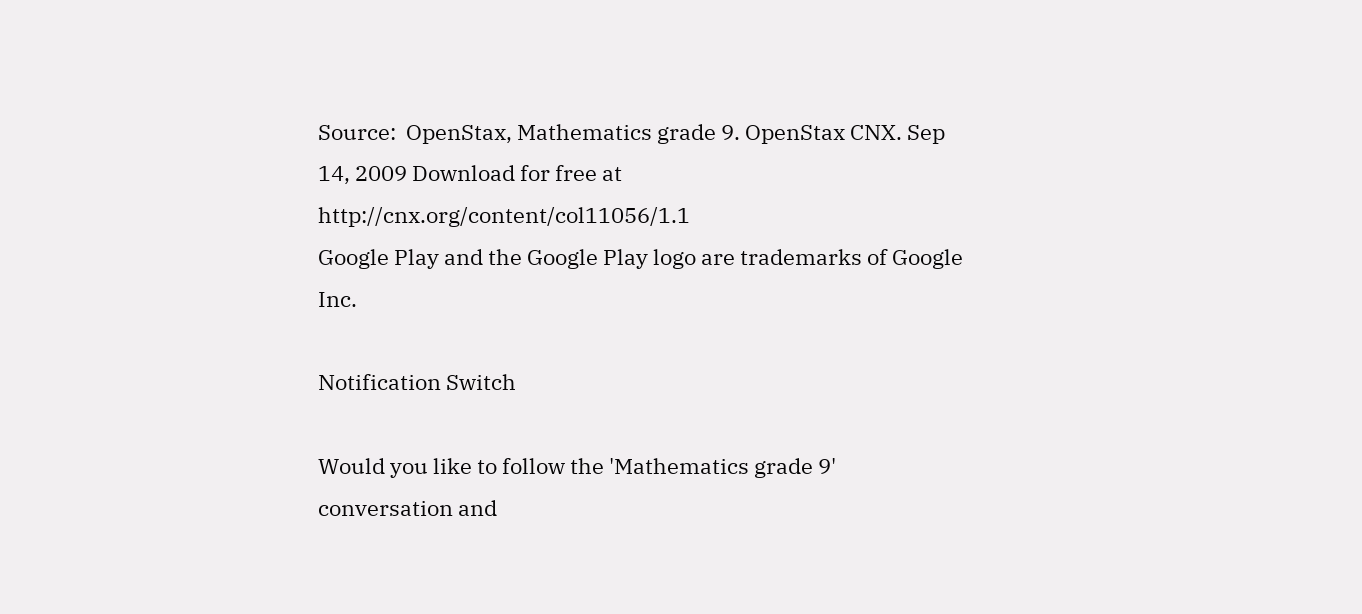Source:  OpenStax, Mathematics grade 9. OpenStax CNX. Sep 14, 2009 Download for free at http://cnx.org/content/col11056/1.1
Google Play and the Google Play logo are trademarks of Google Inc.

Notification Switch

Would you like to follow the 'Mathematics grade 9' conversation and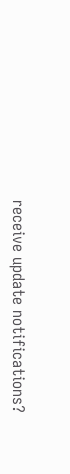receive update notifications?